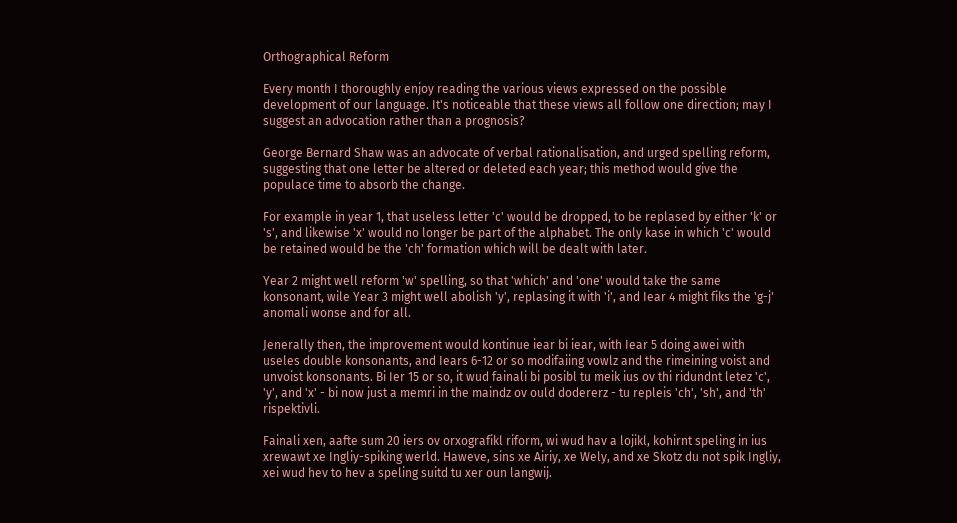Orthographical Reform

Every month I thoroughly enjoy reading the various views expressed on the possible development of our language. It's noticeable that these views all follow one direction; may I suggest an advocation rather than a prognosis?

George Bernard Shaw was an advocate of verbal rationalisation, and urged spelling reform, suggesting that one letter be altered or deleted each year; this method would give the populace time to absorb the change.

For example in year 1, that useless letter 'c' would be dropped, to be replased by either 'k' or 's', and likewise 'x' would no longer be part of the alphabet. The only kase in which 'c' would be retained would be the 'ch' formation which will be dealt with later.

Year 2 might well reform 'w' spelling, so that 'which' and 'one' would take the same konsonant, wile Year 3 might well abolish 'y', replasing it with 'i', and Iear 4 might fiks the 'g-j' anomali wonse and for all.

Jenerally then, the improvement would kontinue iear bi iear, with Iear 5 doing awei with useles double konsonants, and Iears 6-12 or so modifaiing vowlz and the rimeining voist and unvoist konsonants. Bi Ier 15 or so, it wud fainali bi posibl tu meik ius ov thi ridundnt letez 'c', 'y', and 'x' - bi now just a memri in the maindz ov ould dodererz - tu repleis 'ch', 'sh', and 'th' rispektivli.

Fainali xen, aafte sum 20 iers ov orxografikl riform, wi wud hav a lojikl, kohirnt speling in ius xrewawt xe Ingliy-spiking werld. Haweve, sins xe Airiy, xe Wely, and xe Skotz du not spik Ingliy, xei wud hev to hev a speling suitd tu xer oun langwij.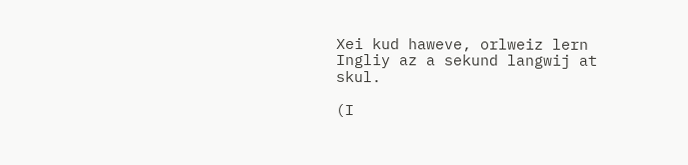Xei kud haweve, orlweiz lern Ingliy az a sekund langwij at skul.

(I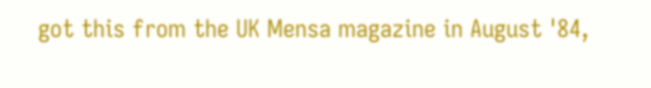got this from the UK Mensa magazine in August '84,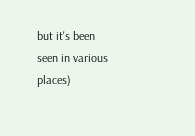but it's been seen in various places)